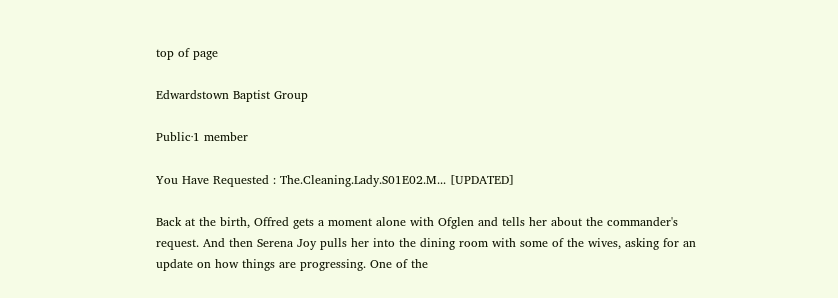top of page

Edwardstown Baptist Group

Public·1 member

You Have Requested : The.Cleaning.Lady.S01E02.M... [UPDATED]

Back at the birth, Offred gets a moment alone with Ofglen and tells her about the commander's request. And then Serena Joy pulls her into the dining room with some of the wives, asking for an update on how things are progressing. One of the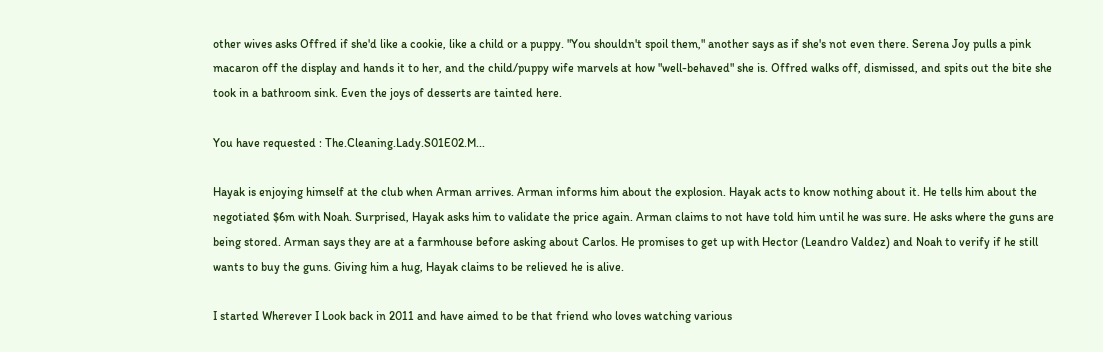other wives asks Offred if she'd like a cookie, like a child or a puppy. "You shouldn't spoil them," another says as if she's not even there. Serena Joy pulls a pink macaron off the display and hands it to her, and the child/puppy wife marvels at how "well-behaved" she is. Offred walks off, dismissed, and spits out the bite she took in a bathroom sink. Even the joys of desserts are tainted here.

You have requested : The.Cleaning.Lady.S01E02.M...

Hayak is enjoying himself at the club when Arman arrives. Arman informs him about the explosion. Hayak acts to know nothing about it. He tells him about the negotiated $6m with Noah. Surprised, Hayak asks him to validate the price again. Arman claims to not have told him until he was sure. He asks where the guns are being stored. Arman says they are at a farmhouse before asking about Carlos. He promises to get up with Hector (Leandro Valdez) and Noah to verify if he still wants to buy the guns. Giving him a hug, Hayak claims to be relieved he is alive.

I started Wherever I Look back in 2011 and have aimed to be that friend who loves watching various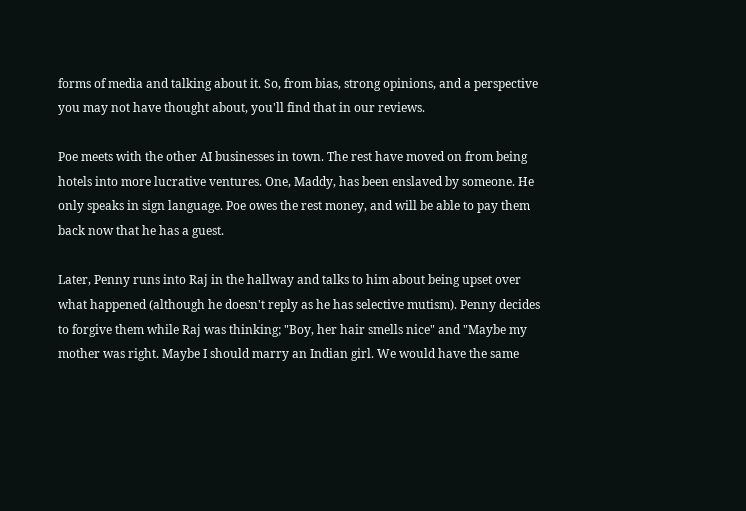forms of media and talking about it. So, from bias, strong opinions, and a perspective you may not have thought about, you'll find that in our reviews.

Poe meets with the other AI businesses in town. The rest have moved on from being hotels into more lucrative ventures. One, Maddy, has been enslaved by someone. He only speaks in sign language. Poe owes the rest money, and will be able to pay them back now that he has a guest.

Later, Penny runs into Raj in the hallway and talks to him about being upset over what happened (although he doesn't reply as he has selective mutism). Penny decides to forgive them while Raj was thinking; "Boy, her hair smells nice" and "Maybe my mother was right. Maybe I should marry an Indian girl. We would have the same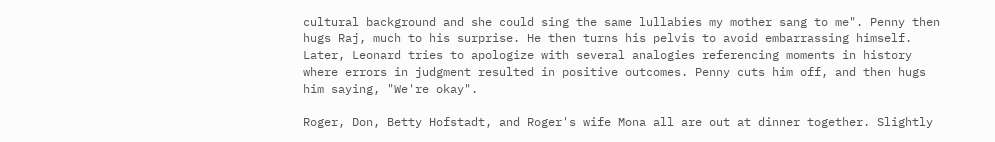cultural background and she could sing the same lullabies my mother sang to me". Penny then hugs Raj, much to his surprise. He then turns his pelvis to avoid embarrassing himself. Later, Leonard tries to apologize with several analogies referencing moments in history where errors in judgment resulted in positive outcomes. Penny cuts him off, and then hugs him saying, "We're okay".

Roger, Don, Betty Hofstadt, and Roger's wife Mona all are out at dinner together. Slightly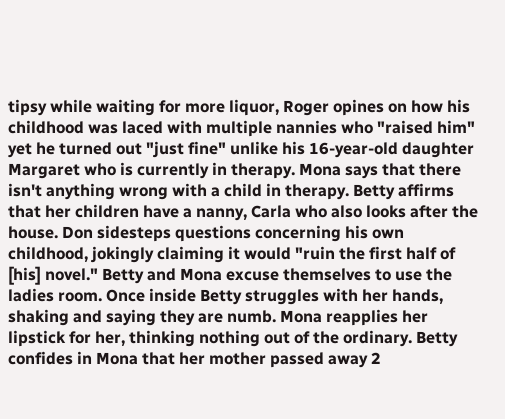tipsy while waiting for more liquor, Roger opines on how his childhood was laced with multiple nannies who "raised him" yet he turned out "just fine" unlike his 16-year-old daughter Margaret who is currently in therapy. Mona says that there isn't anything wrong with a child in therapy. Betty affirms that her children have a nanny, Carla who also looks after the house. Don sidesteps questions concerning his own childhood, jokingly claiming it would "ruin the first half of [his] novel." Betty and Mona excuse themselves to use the ladies room. Once inside Betty struggles with her hands, shaking and saying they are numb. Mona reapplies her lipstick for her, thinking nothing out of the ordinary. Betty confides in Mona that her mother passed away 2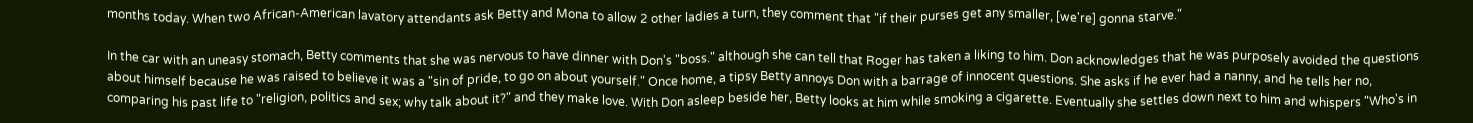months today. When two African-American lavatory attendants ask Betty and Mona to allow 2 other ladies a turn, they comment that "if their purses get any smaller, [we're] gonna starve."

In the car with an uneasy stomach, Betty comments that she was nervous to have dinner with Don's "boss." although she can tell that Roger has taken a liking to him. Don acknowledges that he was purposely avoided the questions about himself because he was raised to believe it was a "sin of pride, to go on about yourself." Once home, a tipsy Betty annoys Don with a barrage of innocent questions. She asks if he ever had a nanny, and he tells her no, comparing his past life to "religion, politics and sex; why talk about it?" and they make love. With Don asleep beside her, Betty looks at him while smoking a cigarette. Eventually she settles down next to him and whispers "Who's in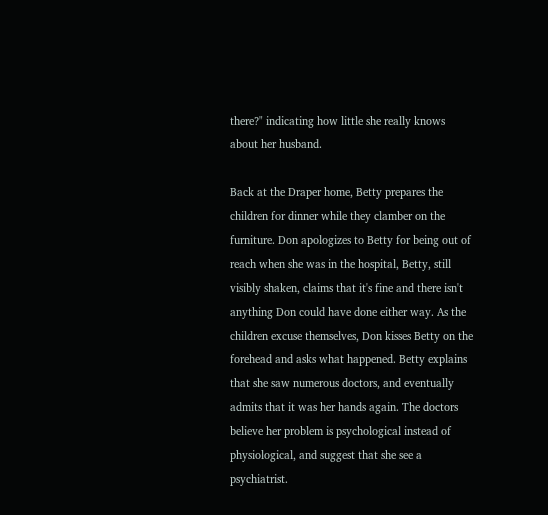there?" indicating how little she really knows about her husband.

Back at the Draper home, Betty prepares the children for dinner while they clamber on the furniture. Don apologizes to Betty for being out of reach when she was in the hospital, Betty, still visibly shaken, claims that it's fine and there isn't anything Don could have done either way. As the children excuse themselves, Don kisses Betty on the forehead and asks what happened. Betty explains that she saw numerous doctors, and eventually admits that it was her hands again. The doctors believe her problem is psychological instead of physiological, and suggest that she see a psychiatrist.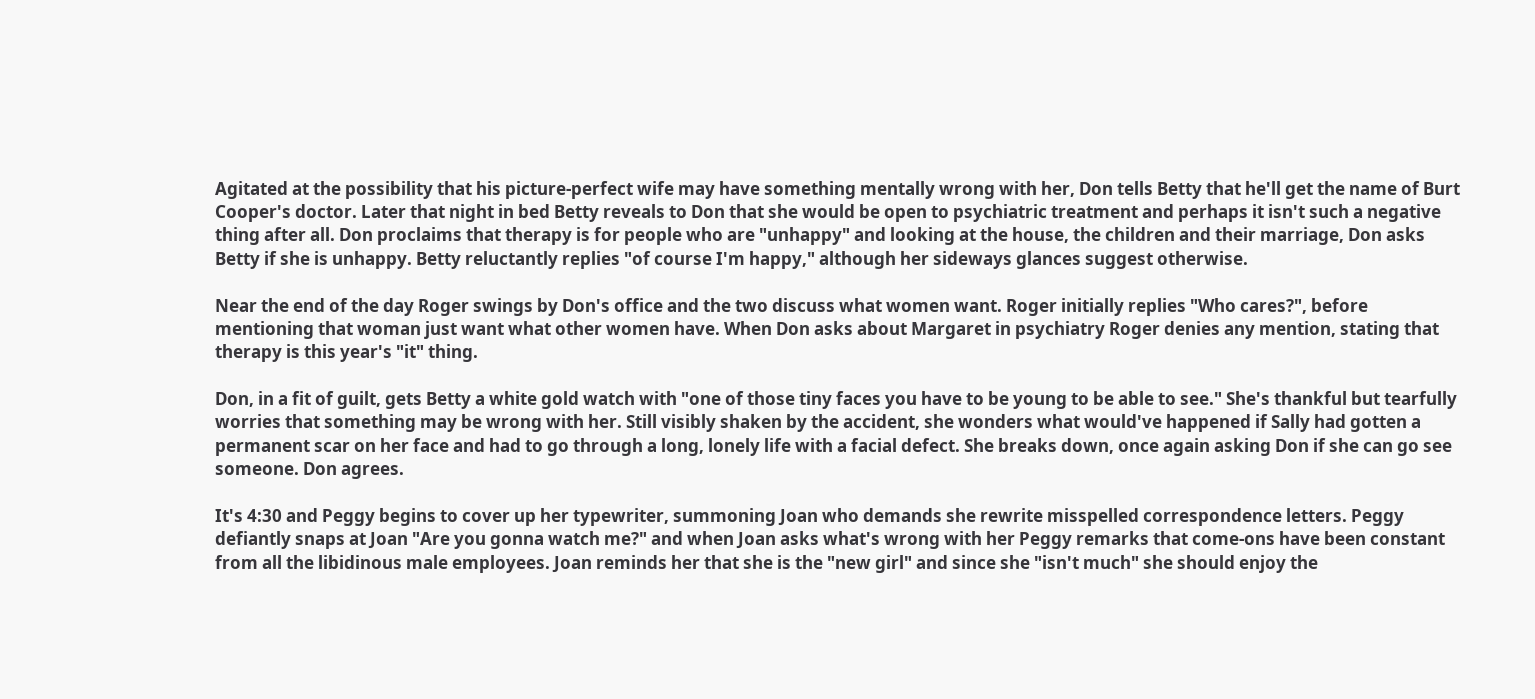Agitated at the possibility that his picture-perfect wife may have something mentally wrong with her, Don tells Betty that he'll get the name of Burt Cooper's doctor. Later that night in bed Betty reveals to Don that she would be open to psychiatric treatment and perhaps it isn't such a negative thing after all. Don proclaims that therapy is for people who are "unhappy" and looking at the house, the children and their marriage, Don asks Betty if she is unhappy. Betty reluctantly replies "of course I'm happy," although her sideways glances suggest otherwise.

Near the end of the day Roger swings by Don's office and the two discuss what women want. Roger initially replies "Who cares?", before mentioning that woman just want what other women have. When Don asks about Margaret in psychiatry Roger denies any mention, stating that therapy is this year's "it" thing.

Don, in a fit of guilt, gets Betty a white gold watch with "one of those tiny faces you have to be young to be able to see." She's thankful but tearfully worries that something may be wrong with her. Still visibly shaken by the accident, she wonders what would've happened if Sally had gotten a permanent scar on her face and had to go through a long, lonely life with a facial defect. She breaks down, once again asking Don if she can go see someone. Don agrees.

It's 4:30 and Peggy begins to cover up her typewriter, summoning Joan who demands she rewrite misspelled correspondence letters. Peggy defiantly snaps at Joan "Are you gonna watch me?" and when Joan asks what's wrong with her Peggy remarks that come-ons have been constant from all the libidinous male employees. Joan reminds her that she is the "new girl" and since she "isn't much" she should enjoy the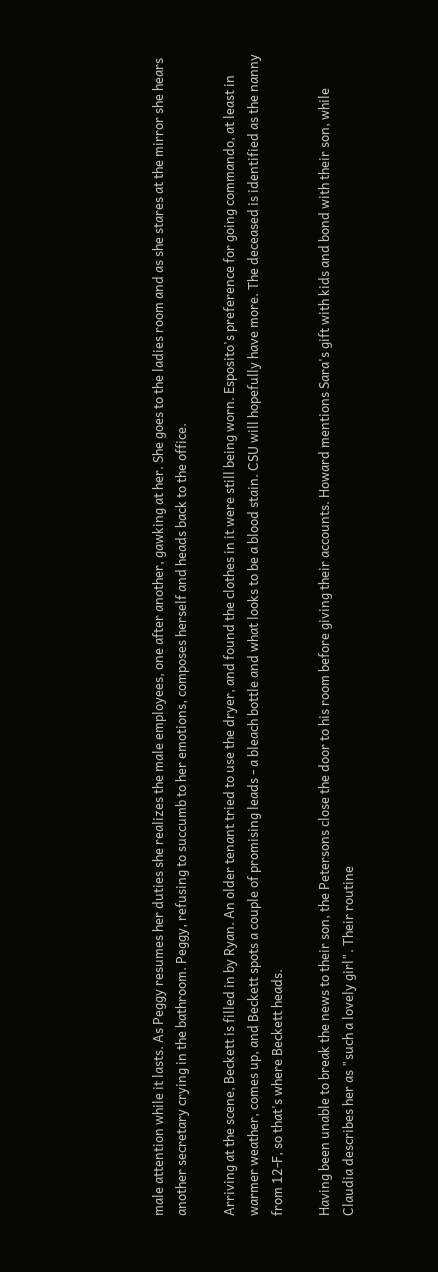male attention while it lasts. As Peggy resumes her duties she realizes the male employees, one after another, gawking at her. She goes to the ladies room and as she stares at the mirror she hears another secretary crying in the bathroom. Peggy, refusing to succumb to her emotions, composes herself and heads back to the office.

Arriving at the scene, Beckett is filled in by Ryan. An older tenant tried to use the dryer, and found the clothes in it were still being worn. Esposito's preference for going commando, at least in warmer weather, comes up, and Beckett spots a couple of promising leads - a bleach bottle and what looks to be a blood stain. CSU will hopefully have more. The deceased is identified as the nanny from 12-F, so that's where Beckett heads.

Having been unable to break the news to their son, the Petersons close the door to his room before giving their accounts. Howard mentions Sara's gift with kids and bond with their son, while Claudia describes her as "such a lovely girl". Their routine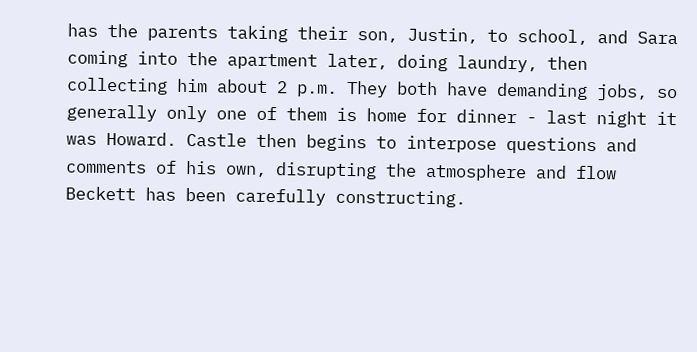has the parents taking their son, Justin, to school, and Sara coming into the apartment later, doing laundry, then collecting him about 2 p.m. They both have demanding jobs, so generally only one of them is home for dinner - last night it was Howard. Castle then begins to interpose questions and comments of his own, disrupting the atmosphere and flow Beckett has been carefully constructing.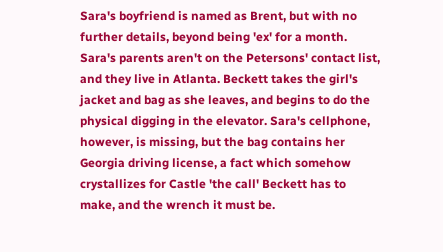Sara's boyfriend is named as Brent, but with no further details, beyond being 'ex' for a month. Sara's parents aren't on the Petersons' contact list, and they live in Atlanta. Beckett takes the girl's jacket and bag as she leaves, and begins to do the physical digging in the elevator. Sara's cellphone, however, is missing, but the bag contains her Georgia driving license, a fact which somehow crystallizes for Castle 'the call' Beckett has to make, and the wrench it must be.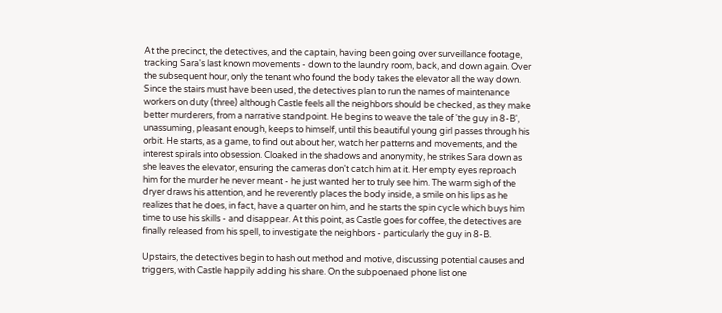At the precinct, the detectives, and the captain, having been going over surveillance footage, tracking Sara's last known movements - down to the laundry room, back, and down again. Over the subsequent hour, only the tenant who found the body takes the elevator all the way down. Since the stairs must have been used, the detectives plan to run the names of maintenance workers on duty (three) although Castle feels all the neighbors should be checked, as they make better murderers, from a narrative standpoint. He begins to weave the tale of 'the guy in 8-B', unassuming, pleasant enough, keeps to himself, until this beautiful young girl passes through his orbit. He starts, as a game, to find out about her, watch her patterns and movements, and the interest spirals into obsession. Cloaked in the shadows and anonymity, he strikes Sara down as she leaves the elevator, ensuring the cameras don't catch him at it. Her empty eyes reproach him for the murder he never meant - he just wanted her to truly see him. The warm sigh of the dryer draws his attention, and he reverently places the body inside, a smile on his lips as he realizes that he does, in fact, have a quarter on him, and he starts the spin cycle which buys him time to use his skills - and disappear. At this point, as Castle goes for coffee, the detectives are finally released from his spell, to investigate the neighbors - particularly the guy in 8-B.

Upstairs, the detectives begin to hash out method and motive, discussing potential causes and triggers, with Castle happily adding his share. On the subpoenaed phone list one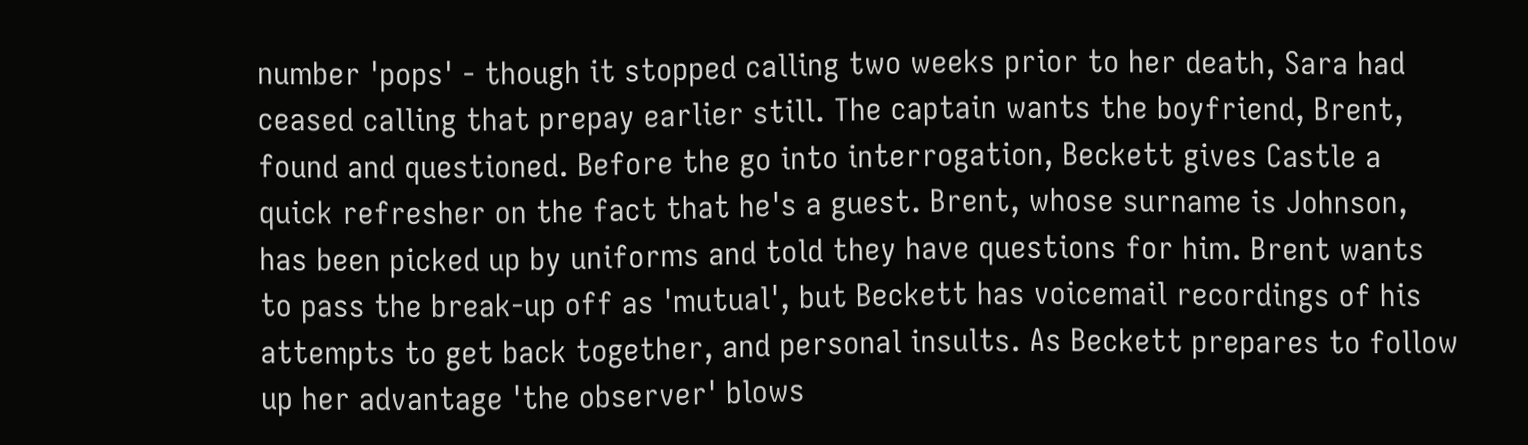number 'pops' - though it stopped calling two weeks prior to her death, Sara had ceased calling that prepay earlier still. The captain wants the boyfriend, Brent, found and questioned. Before the go into interrogation, Beckett gives Castle a quick refresher on the fact that he's a guest. Brent, whose surname is Johnson, has been picked up by uniforms and told they have questions for him. Brent wants to pass the break-up off as 'mutual', but Beckett has voicemail recordings of his attempts to get back together, and personal insults. As Beckett prepares to follow up her advantage 'the observer' blows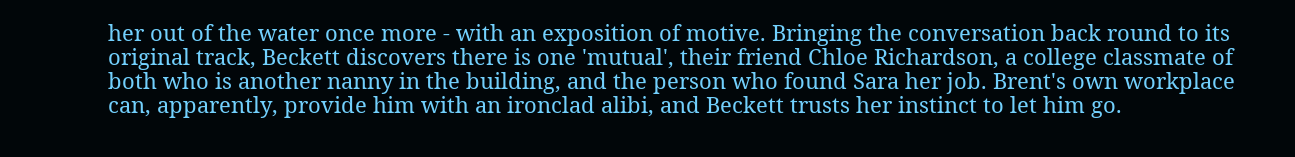her out of the water once more - with an exposition of motive. Bringing the conversation back round to its original track, Beckett discovers there is one 'mutual', their friend Chloe Richardson, a college classmate of both who is another nanny in the building, and the person who found Sara her job. Brent's own workplace can, apparently, provide him with an ironclad alibi, and Beckett trusts her instinct to let him go.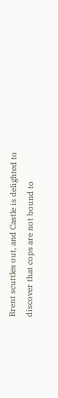Brent scuttles out, and Castle is delighted to discover that cops are not bound to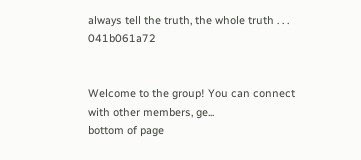always tell the truth, the whole truth . . . 041b061a72


Welcome to the group! You can connect with other members, ge...
bottom of page